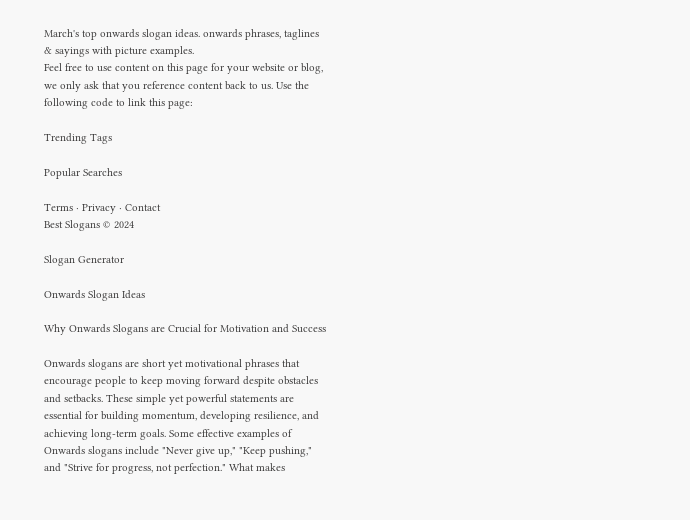March's top onwards slogan ideas. onwards phrases, taglines & sayings with picture examples.
Feel free to use content on this page for your website or blog, we only ask that you reference content back to us. Use the following code to link this page:

Trending Tags

Popular Searches

Terms · Privacy · Contact
Best Slogans © 2024

Slogan Generator

Onwards Slogan Ideas

Why Onwards Slogans are Crucial for Motivation and Success

Onwards slogans are short yet motivational phrases that encourage people to keep moving forward despite obstacles and setbacks. These simple yet powerful statements are essential for building momentum, developing resilience, and achieving long-term goals. Some effective examples of Onwards slogans include "Never give up," "Keep pushing," and "Strive for progress, not perfection." What makes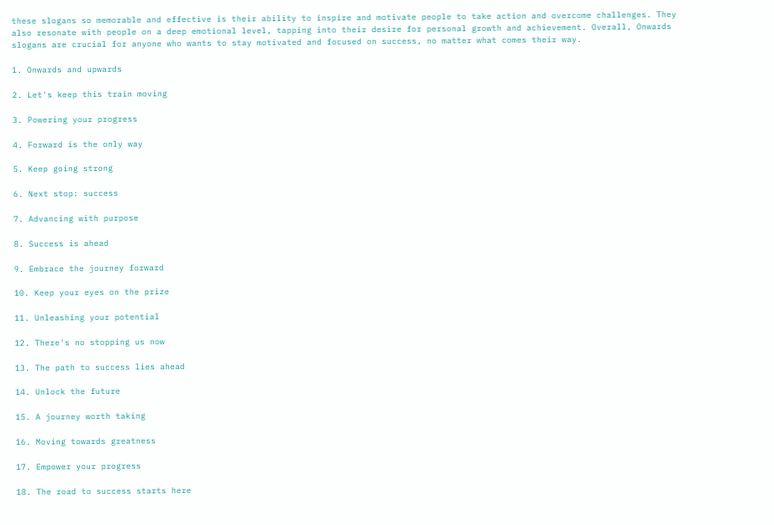these slogans so memorable and effective is their ability to inspire and motivate people to take action and overcome challenges. They also resonate with people on a deep emotional level, tapping into their desire for personal growth and achievement. Overall, Onwards slogans are crucial for anyone who wants to stay motivated and focused on success, no matter what comes their way.

1. Onwards and upwards

2. Let's keep this train moving

3. Powering your progress

4. Forward is the only way

5. Keep going strong

6. Next stop: success

7. Advancing with purpose

8. Success is ahead

9. Embrace the journey forward

10. Keep your eyes on the prize

11. Unleashing your potential

12. There's no stopping us now

13. The path to success lies ahead

14. Unlock the future

15. A journey worth taking

16. Moving towards greatness

17. Empower your progress

18. The road to success starts here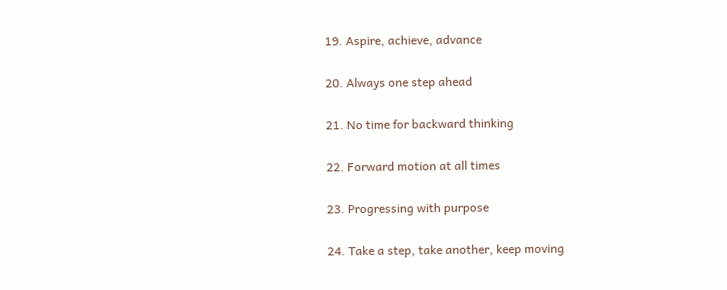19. Aspire, achieve, advance

20. Always one step ahead

21. No time for backward thinking

22. Forward motion at all times

23. Progressing with purpose

24. Take a step, take another, keep moving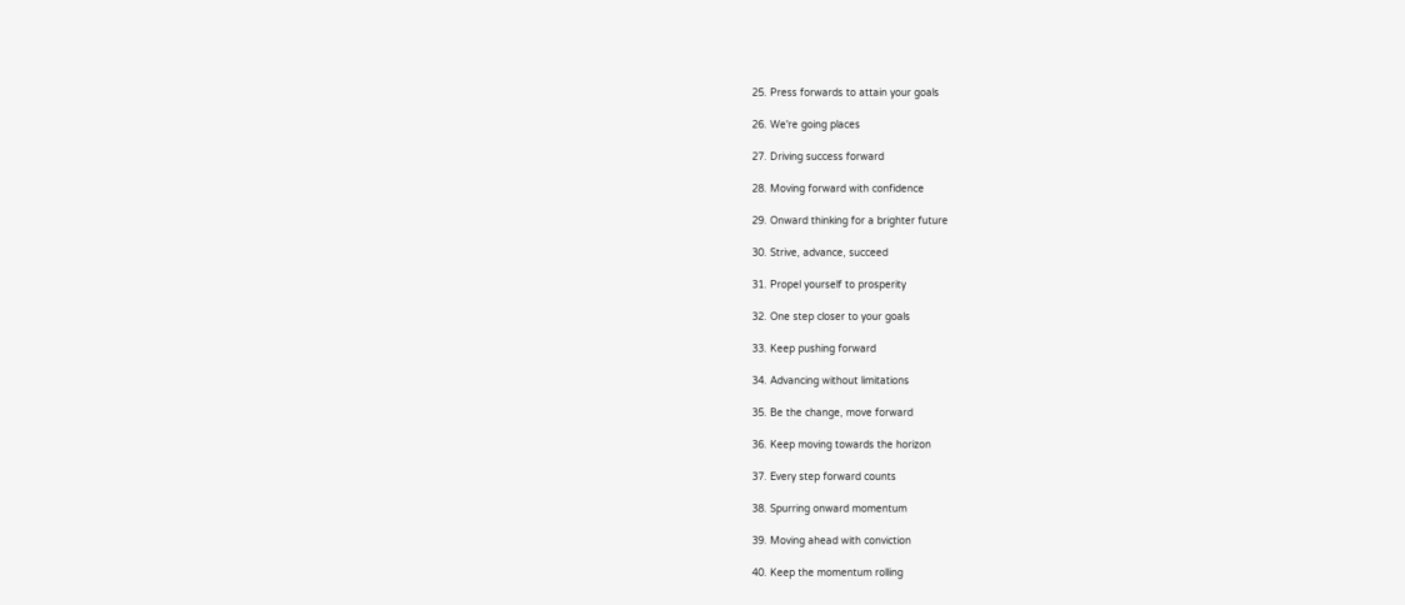25. Press forwards to attain your goals

26. We're going places

27. Driving success forward

28. Moving forward with confidence

29. Onward thinking for a brighter future

30. Strive, advance, succeed

31. Propel yourself to prosperity

32. One step closer to your goals

33. Keep pushing forward

34. Advancing without limitations

35. Be the change, move forward

36. Keep moving towards the horizon

37. Every step forward counts

38. Spurring onward momentum

39. Moving ahead with conviction

40. Keep the momentum rolling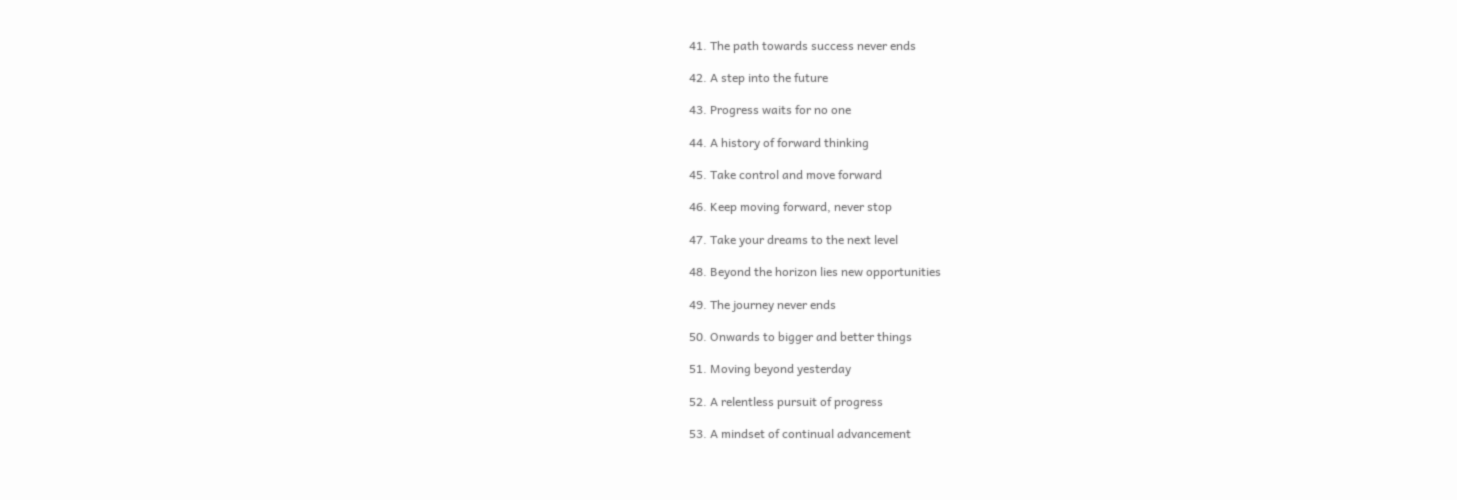41. The path towards success never ends

42. A step into the future

43. Progress waits for no one

44. A history of forward thinking

45. Take control and move forward

46. Keep moving forward, never stop

47. Take your dreams to the next level

48. Beyond the horizon lies new opportunities

49. The journey never ends

50. Onwards to bigger and better things

51. Moving beyond yesterday

52. A relentless pursuit of progress

53. A mindset of continual advancement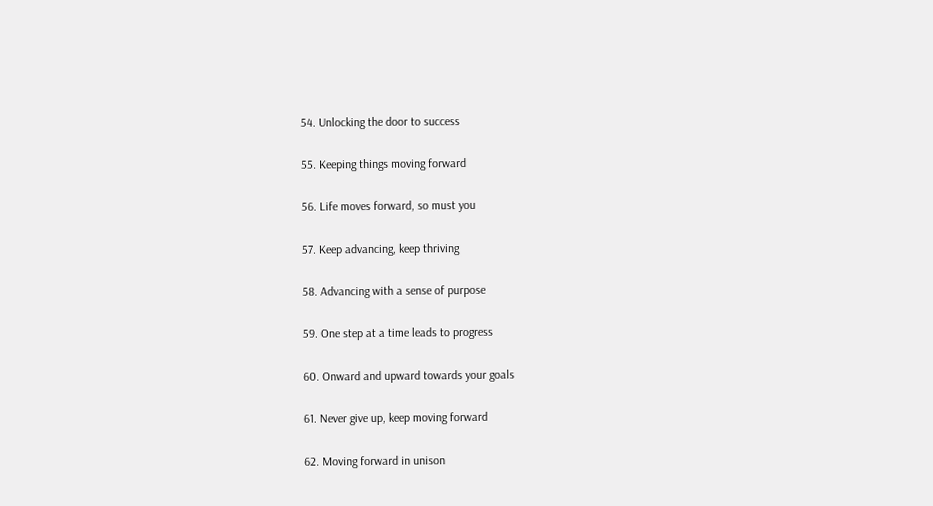54. Unlocking the door to success

55. Keeping things moving forward

56. Life moves forward, so must you

57. Keep advancing, keep thriving

58. Advancing with a sense of purpose

59. One step at a time leads to progress

60. Onward and upward towards your goals

61. Never give up, keep moving forward

62. Moving forward in unison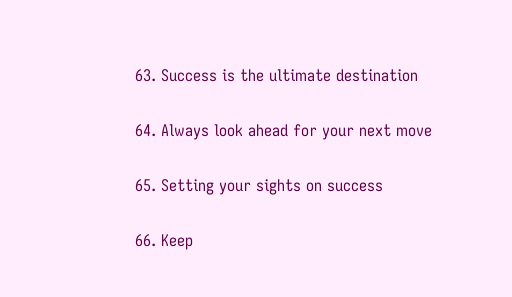63. Success is the ultimate destination

64. Always look ahead for your next move

65. Setting your sights on success

66. Keep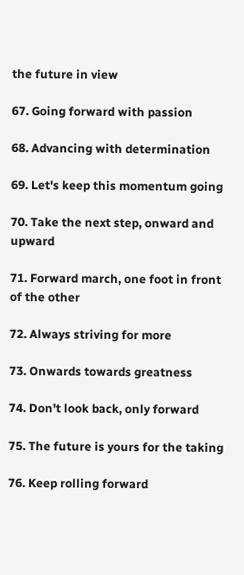the future in view

67. Going forward with passion

68. Advancing with determination

69. Let's keep this momentum going

70. Take the next step, onward and upward

71. Forward march, one foot in front of the other

72. Always striving for more

73. Onwards towards greatness

74. Don't look back, only forward

75. The future is yours for the taking

76. Keep rolling forward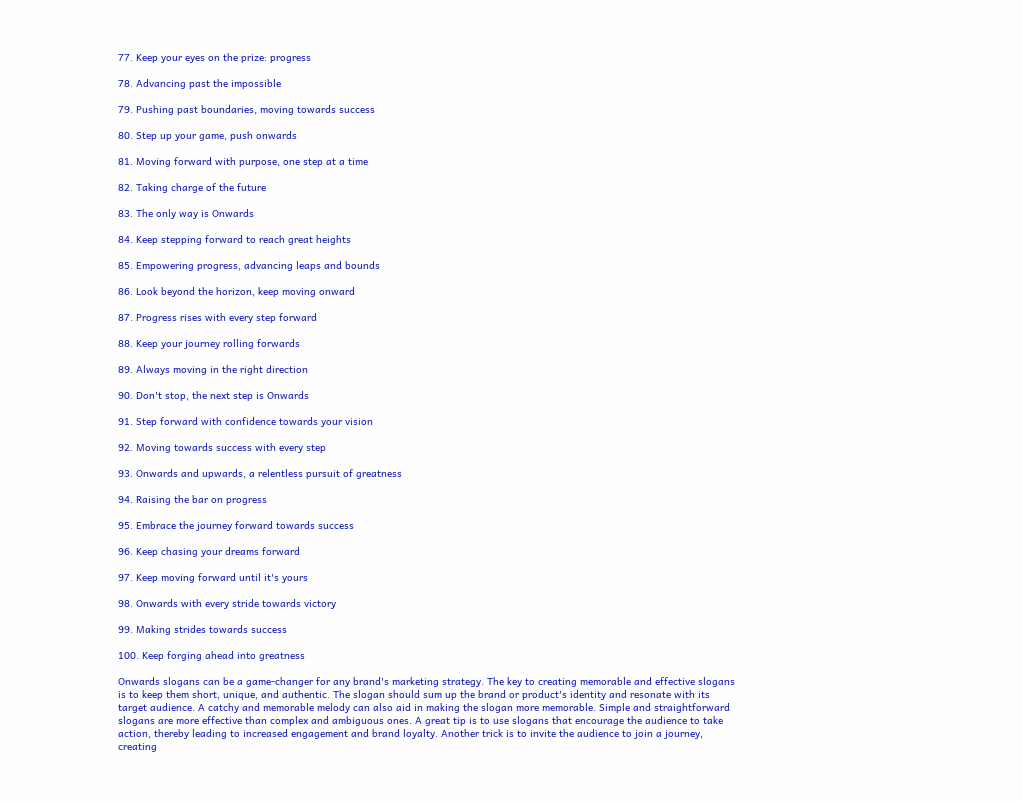77. Keep your eyes on the prize: progress

78. Advancing past the impossible

79. Pushing past boundaries, moving towards success

80. Step up your game, push onwards

81. Moving forward with purpose, one step at a time

82. Taking charge of the future

83. The only way is Onwards

84. Keep stepping forward to reach great heights

85. Empowering progress, advancing leaps and bounds

86. Look beyond the horizon, keep moving onward

87. Progress rises with every step forward

88. Keep your journey rolling forwards

89. Always moving in the right direction

90. Don't stop, the next step is Onwards

91. Step forward with confidence towards your vision

92. Moving towards success with every step

93. Onwards and upwards, a relentless pursuit of greatness

94. Raising the bar on progress

95. Embrace the journey forward towards success

96. Keep chasing your dreams forward

97. Keep moving forward until it's yours

98. Onwards with every stride towards victory

99. Making strides towards success

100. Keep forging ahead into greatness

Onwards slogans can be a game-changer for any brand's marketing strategy. The key to creating memorable and effective slogans is to keep them short, unique, and authentic. The slogan should sum up the brand or product's identity and resonate with its target audience. A catchy and memorable melody can also aid in making the slogan more memorable. Simple and straightforward slogans are more effective than complex and ambiguous ones. A great tip is to use slogans that encourage the audience to take action, thereby leading to increased engagement and brand loyalty. Another trick is to invite the audience to join a journey, creating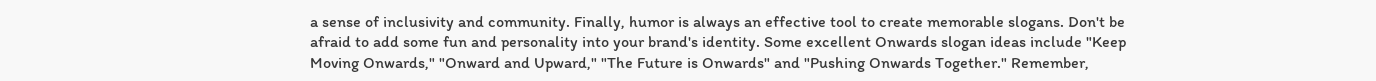a sense of inclusivity and community. Finally, humor is always an effective tool to create memorable slogans. Don't be afraid to add some fun and personality into your brand's identity. Some excellent Onwards slogan ideas include "Keep Moving Onwards," "Onward and Upward," "The Future is Onwards" and "Pushing Onwards Together." Remember,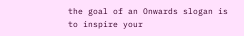the goal of an Onwards slogan is to inspire your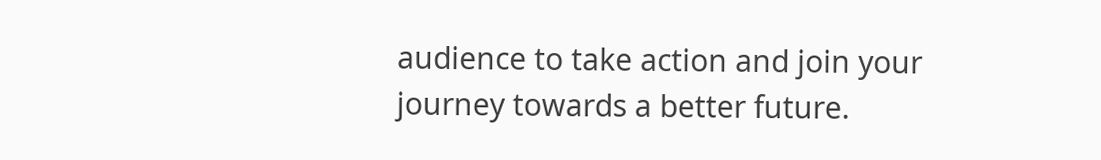audience to take action and join your journey towards a better future.